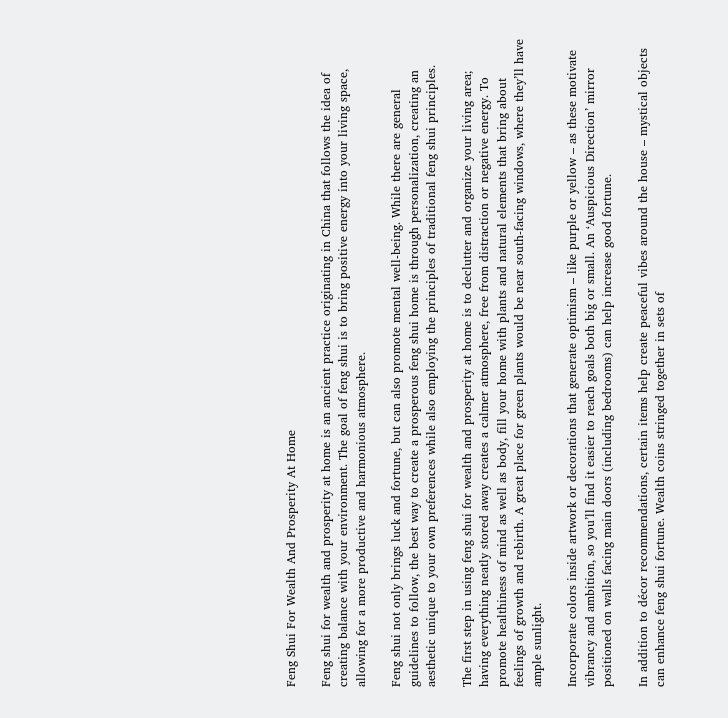Feng Shui For Wealth And Prosperity At Home

Feng shui for wealth and prosperity at home is an ancient practice originating in China that follows the idea of creating balance with your environment. The goal of feng shui is to bring positive energy into your living space, allowing for a more productive and harmonious atmosphere.

Feng shui not only brings luck and fortune, but can also promote mental well-being. While there are general guidelines to follow, the best way to create a prosperous feng shui home is through personalization, creating an aesthetic unique to your own preferences while also employing the principles of traditional feng shui principles.

The first step in using feng shui for wealth and prosperity at home is to declutter and organize your living area; having everything neatly stored away creates a calmer atmosphere, free from distraction or negative energy. To promote healthiness of mind as well as body, fill your home with plants and natural elements that bring about feelings of growth and rebirth. A great place for green plants would be near south-facing windows, where they’ll have ample sunlight.

Incorporate colors inside artwork or decorations that generate optimism – like purple or yellow – as these motivate vibrancy and ambition, so you’ll find it easier to reach goals both big or small. An ‘Auspicious Direction’ mirror positioned on walls facing main doors (including bedrooms) can help increase good fortune.

In addition to décor recommendations, certain items help create peaceful vibes around the house – mystical objects can enhance feng shui fortune. Wealth coins stringed together in sets of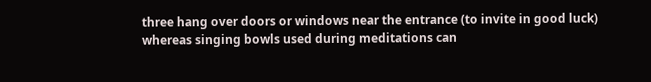three hang over doors or windows near the entrance (to invite in good luck) whereas singing bowls used during meditations can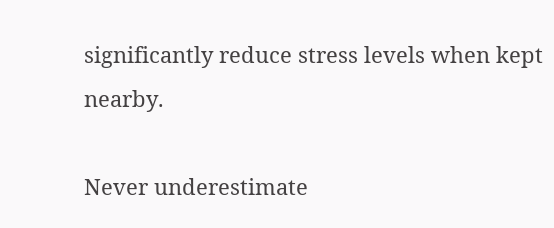significantly reduce stress levels when kept nearby.

Never underestimate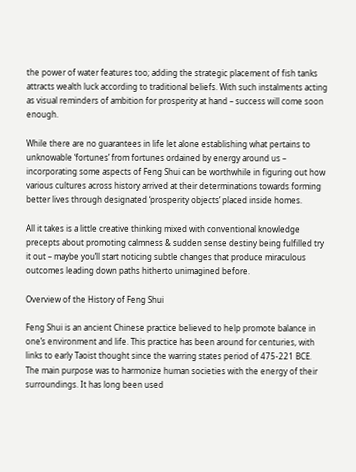the power of water features too; adding the strategic placement of fish tanks attracts wealth luck according to traditional beliefs. With such instalments acting as visual reminders of ambition for prosperity at hand – success will come soon enough.

While there are no guarantees in life let alone establishing what pertains to unknowable ‘fortunes’ from fortunes ordained by energy around us – incorporating some aspects of Feng Shui can be worthwhile in figuring out how various cultures across history arrived at their determinations towards forming better lives through designated ‘prosperity objects’ placed inside homes.

All it takes is a little creative thinking mixed with conventional knowledge precepts about promoting calmness & sudden sense destiny being fulfilled try it out – maybe you’ll start noticing subtle changes that produce miraculous outcomes leading down paths hitherto unimagined before.

Overview of the History of Feng Shui

Feng Shui is an ancient Chinese practice believed to help promote balance in one’s environment and life. This practice has been around for centuries, with links to early Taoist thought since the warring states period of 475-221 BCE. The main purpose was to harmonize human societies with the energy of their surroundings. It has long been used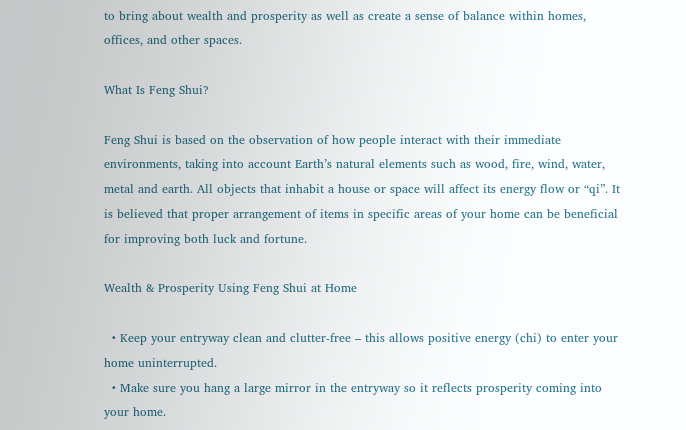to bring about wealth and prosperity as well as create a sense of balance within homes, offices, and other spaces.

What Is Feng Shui?

Feng Shui is based on the observation of how people interact with their immediate environments, taking into account Earth’s natural elements such as wood, fire, wind, water, metal and earth. All objects that inhabit a house or space will affect its energy flow or “qi”. It is believed that proper arrangement of items in specific areas of your home can be beneficial for improving both luck and fortune.

Wealth & Prosperity Using Feng Shui at Home

  • Keep your entryway clean and clutter-free – this allows positive energy (chi) to enter your home uninterrupted.
  • Make sure you hang a large mirror in the entryway so it reflects prosperity coming into your home.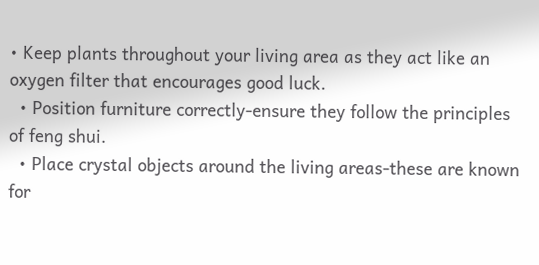• Keep plants throughout your living area as they act like an oxygen filter that encourages good luck.
  • Position furniture correctly-ensure they follow the principles of feng shui.
  • Place crystal objects around the living areas-these are known for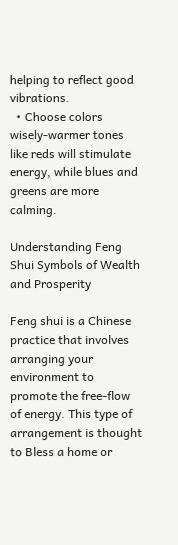helping to reflect good vibrations.
  • Choose colors wisely-warmer tones like reds will stimulate energy, while blues and greens are more calming.

Understanding Feng Shui Symbols of Wealth and Prosperity

Feng shui is a Chinese practice that involves arranging your environment to promote the free-flow of energy. This type of arrangement is thought to Bless a home or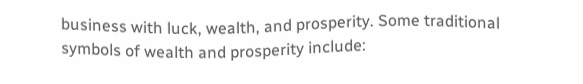business with luck, wealth, and prosperity. Some traditional symbols of wealth and prosperity include: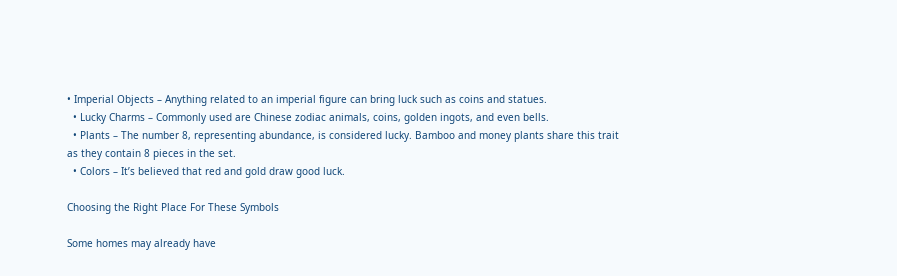• Imperial Objects – Anything related to an imperial figure can bring luck such as coins and statues.
  • Lucky Charms – Commonly used are Chinese zodiac animals, coins, golden ingots, and even bells.
  • Plants – The number 8, representing abundance, is considered lucky. Bamboo and money plants share this trait as they contain 8 pieces in the set.
  • Colors – It’s believed that red and gold draw good luck.

Choosing the Right Place For These Symbols

Some homes may already have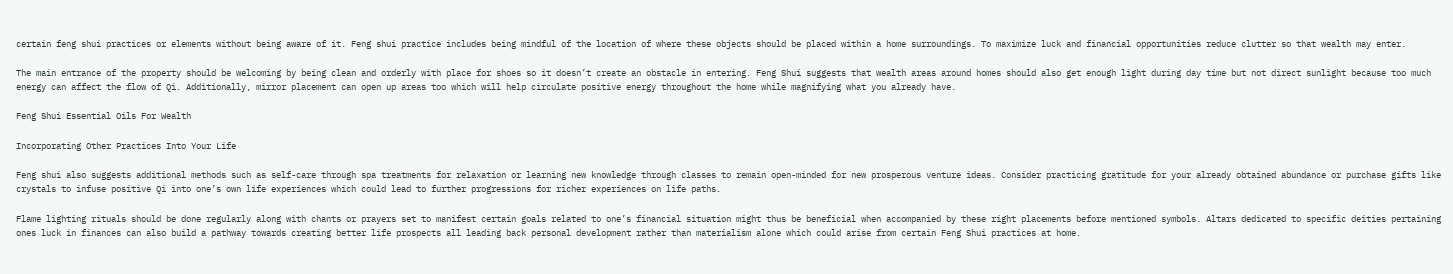certain feng shui practices or elements without being aware of it. Feng shui practice includes being mindful of the location of where these objects should be placed within a home surroundings. To maximize luck and financial opportunities reduce clutter so that wealth may enter.

The main entrance of the property should be welcoming by being clean and orderly with place for shoes so it doesn’t create an obstacle in entering. Feng Shui suggests that wealth areas around homes should also get enough light during day time but not direct sunlight because too much energy can affect the flow of Qi. Additionally, mirror placement can open up areas too which will help circulate positive energy throughout the home while magnifying what you already have.

Feng Shui Essential Oils For Wealth

Incorporating Other Practices Into Your Life

Feng shui also suggests additional methods such as self-care through spa treatments for relaxation or learning new knowledge through classes to remain open-minded for new prosperous venture ideas. Consider practicing gratitude for your already obtained abundance or purchase gifts like crystals to infuse positive Qi into one’s own life experiences which could lead to further progressions for richer experiences on life paths.

Flame lighting rituals should be done regularly along with chants or prayers set to manifest certain goals related to one’s financial situation might thus be beneficial when accompanied by these right placements before mentioned symbols. Altars dedicated to specific deities pertaining ones luck in finances can also build a pathway towards creating better life prospects all leading back personal development rather than materialism alone which could arise from certain Feng Shui practices at home.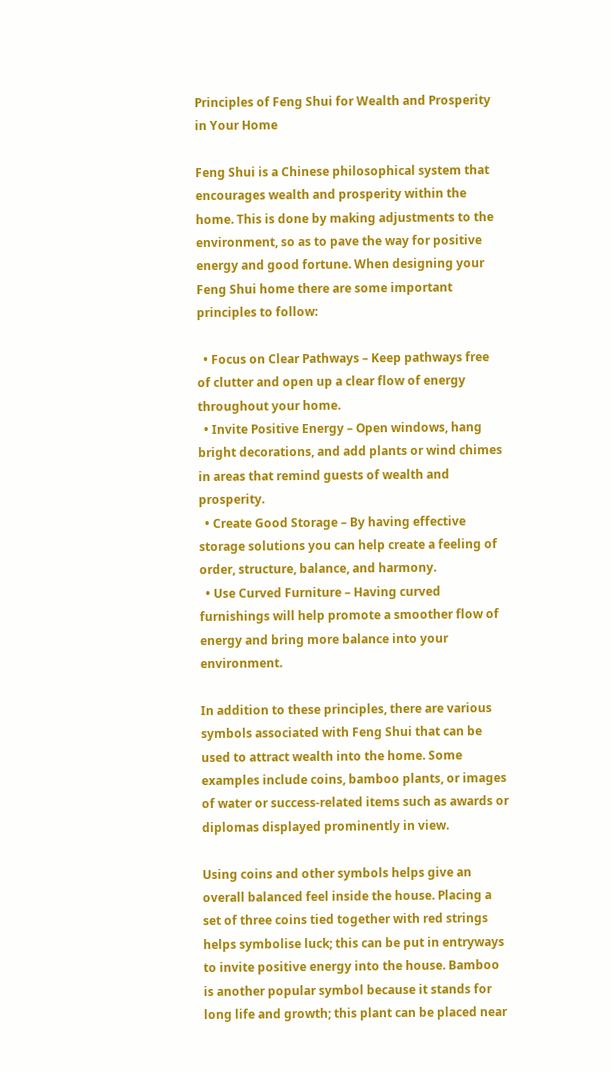Principles of Feng Shui for Wealth and Prosperity in Your Home

Feng Shui is a Chinese philosophical system that encourages wealth and prosperity within the home. This is done by making adjustments to the environment, so as to pave the way for positive energy and good fortune. When designing your Feng Shui home there are some important principles to follow:

  • Focus on Clear Pathways – Keep pathways free of clutter and open up a clear flow of energy throughout your home.
  • Invite Positive Energy – Open windows, hang bright decorations, and add plants or wind chimes in areas that remind guests of wealth and prosperity.
  • Create Good Storage – By having effective storage solutions you can help create a feeling of order, structure, balance, and harmony.
  • Use Curved Furniture – Having curved furnishings will help promote a smoother flow of energy and bring more balance into your environment.

In addition to these principles, there are various symbols associated with Feng Shui that can be used to attract wealth into the home. Some examples include coins, bamboo plants, or images of water or success-related items such as awards or diplomas displayed prominently in view.

Using coins and other symbols helps give an overall balanced feel inside the house. Placing a set of three coins tied together with red strings helps symbolise luck; this can be put in entryways to invite positive energy into the house. Bamboo is another popular symbol because it stands for long life and growth; this plant can be placed near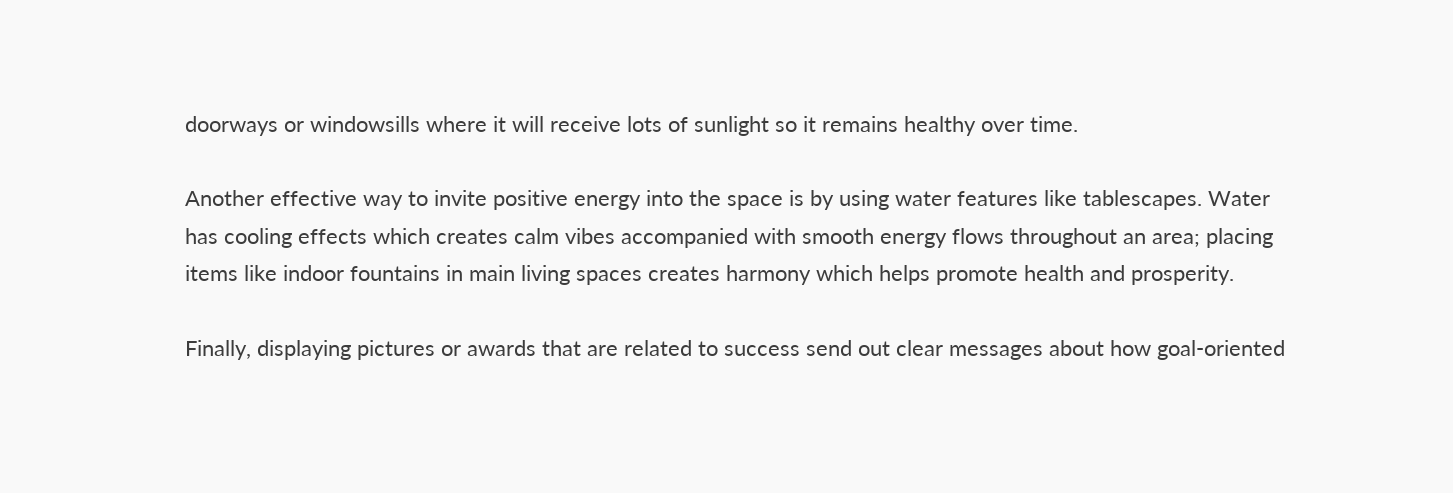doorways or windowsills where it will receive lots of sunlight so it remains healthy over time.

Another effective way to invite positive energy into the space is by using water features like tablescapes. Water has cooling effects which creates calm vibes accompanied with smooth energy flows throughout an area; placing items like indoor fountains in main living spaces creates harmony which helps promote health and prosperity.

Finally, displaying pictures or awards that are related to success send out clear messages about how goal-oriented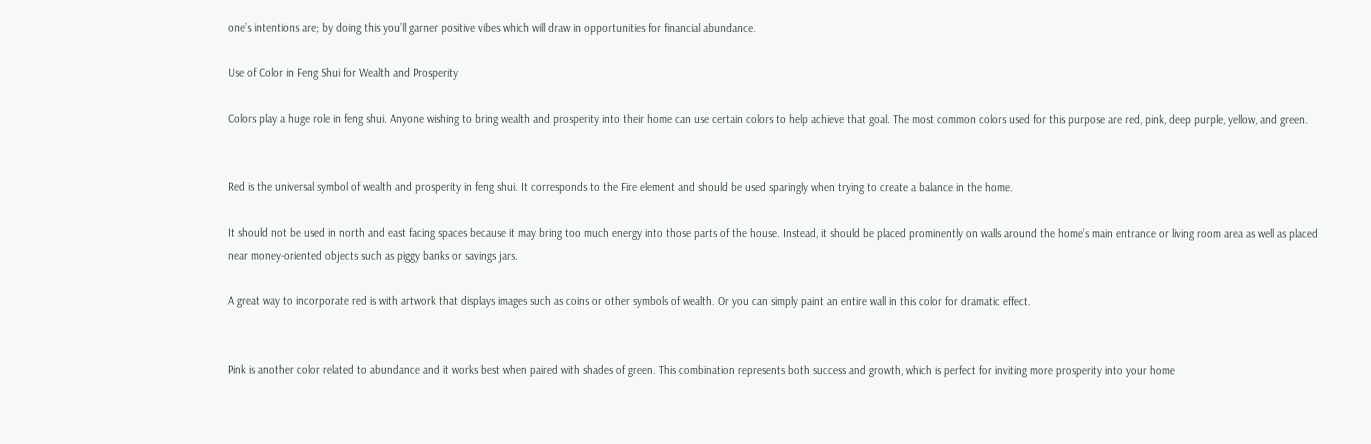one’s intentions are; by doing this you’ll garner positive vibes which will draw in opportunities for financial abundance.

Use of Color in Feng Shui for Wealth and Prosperity

Colors play a huge role in feng shui. Anyone wishing to bring wealth and prosperity into their home can use certain colors to help achieve that goal. The most common colors used for this purpose are red, pink, deep purple, yellow, and green.


Red is the universal symbol of wealth and prosperity in feng shui. It corresponds to the Fire element and should be used sparingly when trying to create a balance in the home.

It should not be used in north and east facing spaces because it may bring too much energy into those parts of the house. Instead, it should be placed prominently on walls around the home’s main entrance or living room area as well as placed near money-oriented objects such as piggy banks or savings jars.

A great way to incorporate red is with artwork that displays images such as coins or other symbols of wealth. Or you can simply paint an entire wall in this color for dramatic effect.


Pink is another color related to abundance and it works best when paired with shades of green. This combination represents both success and growth, which is perfect for inviting more prosperity into your home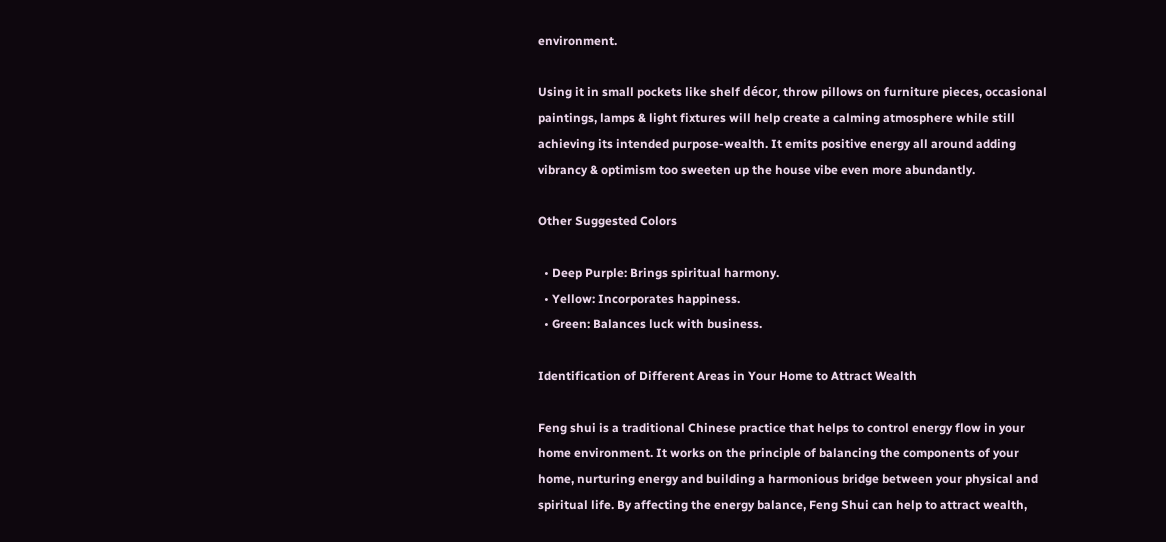environment.

Using it in small pockets like shelf décor, throw pillows on furniture pieces, occasional paintings, lamps & light fixtures will help create a calming atmosphere while still achieving its intended purpose-wealth. It emits positive energy all around adding vibrancy & optimism too sweeten up the house vibe even more abundantly.

Other Suggested Colors

  • Deep Purple: Brings spiritual harmony.
  • Yellow: Incorporates happiness.
  • Green: Balances luck with business.

Identification of Different Areas in Your Home to Attract Wealth

Feng shui is a traditional Chinese practice that helps to control energy flow in your home environment. It works on the principle of balancing the components of your home, nurturing energy and building a harmonious bridge between your physical and spiritual life. By affecting the energy balance, Feng Shui can help to attract wealth,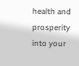health and prosperity into your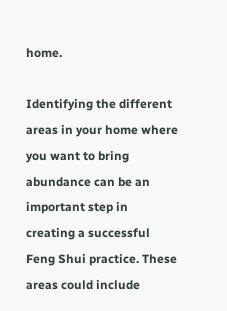home.

Identifying the different areas in your home where you want to bring abundance can be an important step in creating a successful Feng Shui practice. These areas could include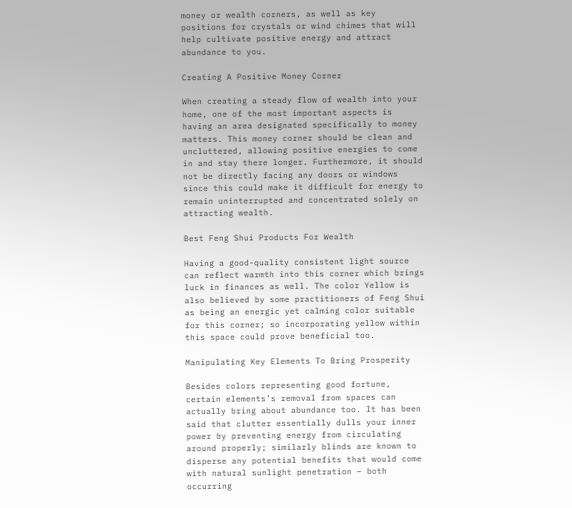money or wealth corners, as well as key positions for crystals or wind chimes that will help cultivate positive energy and attract abundance to you.

Creating A Positive Money Corner

When creating a steady flow of wealth into your home, one of the most important aspects is having an area designated specifically to money matters. This money corner should be clean and uncluttered, allowing positive energies to come in and stay there longer. Furthermore, it should not be directly facing any doors or windows since this could make it difficult for energy to remain uninterrupted and concentrated solely on attracting wealth.

Best Feng Shui Products For Wealth

Having a good-quality consistent light source can reflect warmth into this corner which brings luck in finances as well. The color Yellow is also believed by some practitioners of Feng Shui as being an energic yet calming color suitable for this corner; so incorporating yellow within this space could prove beneficial too.

Manipulating Key Elements To Bring Prosperity

Besides colors representing good fortune, certain elements’s removal from spaces can actually bring about abundance too. It has been said that clutter essentially dulls your inner power by preventing energy from circulating around properly; similarly blinds are known to disperse any potential benefits that would come with natural sunlight penetration – both occurring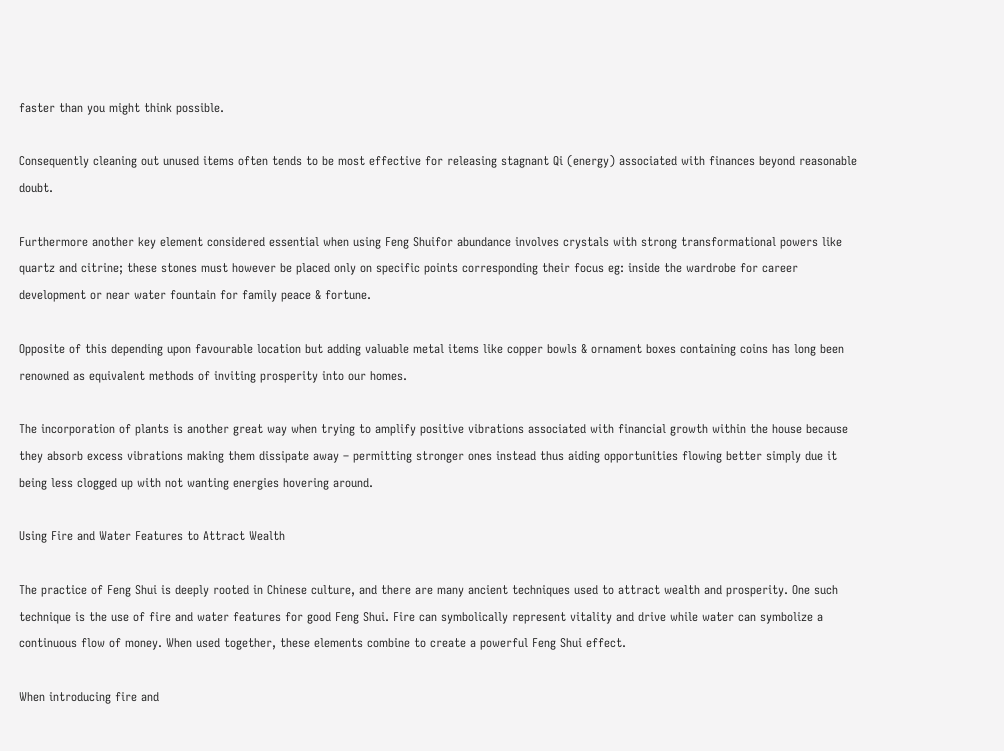faster than you might think possible.

Consequently cleaning out unused items often tends to be most effective for releasing stagnant Qi (energy) associated with finances beyond reasonable doubt.

Furthermore another key element considered essential when using Feng Shuifor abundance involves crystals with strong transformational powers like quartz and citrine; these stones must however be placed only on specific points corresponding their focus eg: inside the wardrobe for career development or near water fountain for family peace & fortune.

Opposite of this depending upon favourable location but adding valuable metal items like copper bowls & ornament boxes containing coins has long been renowned as equivalent methods of inviting prosperity into our homes.

The incorporation of plants is another great way when trying to amplify positive vibrations associated with financial growth within the house because they absorb excess vibrations making them dissipate away – permitting stronger ones instead thus aiding opportunities flowing better simply due it being less clogged up with not wanting energies hovering around.

Using Fire and Water Features to Attract Wealth

The practice of Feng Shui is deeply rooted in Chinese culture, and there are many ancient techniques used to attract wealth and prosperity. One such technique is the use of fire and water features for good Feng Shui. Fire can symbolically represent vitality and drive while water can symbolize a continuous flow of money. When used together, these elements combine to create a powerful Feng Shui effect.

When introducing fire and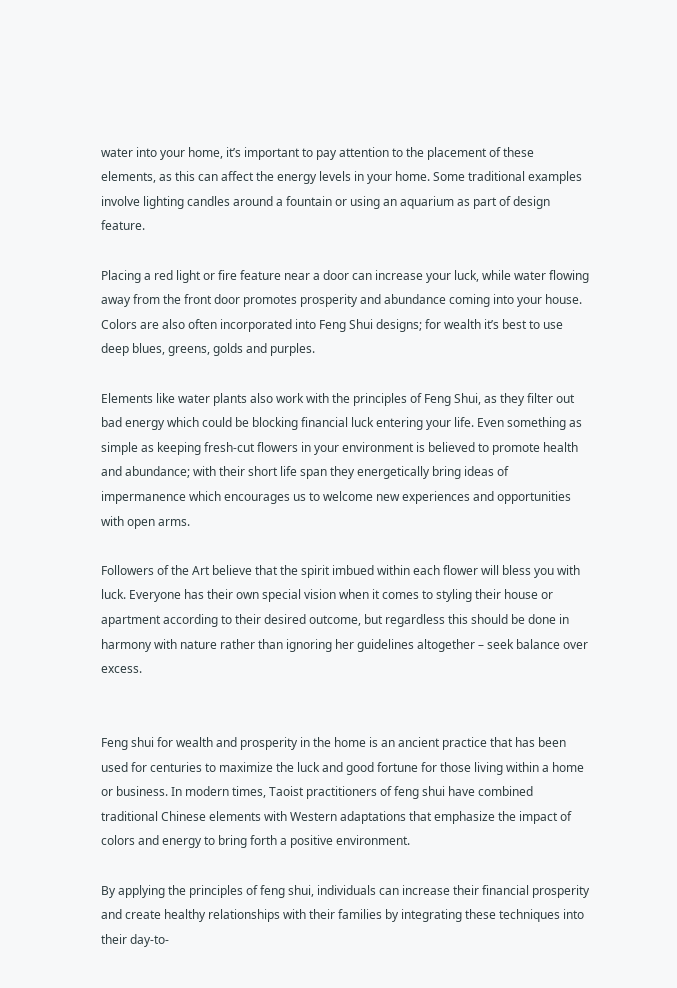water into your home, it’s important to pay attention to the placement of these elements, as this can affect the energy levels in your home. Some traditional examples involve lighting candles around a fountain or using an aquarium as part of design feature.

Placing a red light or fire feature near a door can increase your luck, while water flowing away from the front door promotes prosperity and abundance coming into your house. Colors are also often incorporated into Feng Shui designs; for wealth it’s best to use deep blues, greens, golds and purples.

Elements like water plants also work with the principles of Feng Shui, as they filter out bad energy which could be blocking financial luck entering your life. Even something as simple as keeping fresh-cut flowers in your environment is believed to promote health and abundance; with their short life span they energetically bring ideas of impermanence which encourages us to welcome new experiences and opportunities with open arms.

Followers of the Art believe that the spirit imbued within each flower will bless you with luck. Everyone has their own special vision when it comes to styling their house or apartment according to their desired outcome, but regardless this should be done in harmony with nature rather than ignoring her guidelines altogether – seek balance over excess.


Feng shui for wealth and prosperity in the home is an ancient practice that has been used for centuries to maximize the luck and good fortune for those living within a home or business. In modern times, Taoist practitioners of feng shui have combined traditional Chinese elements with Western adaptations that emphasize the impact of colors and energy to bring forth a positive environment.

By applying the principles of feng shui, individuals can increase their financial prosperity and create healthy relationships with their families by integrating these techniques into their day-to-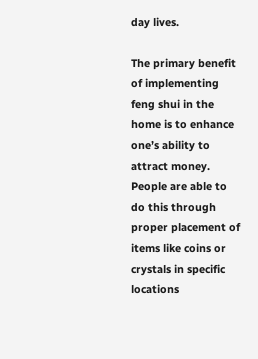day lives.

The primary benefit of implementing feng shui in the home is to enhance one’s ability to attract money. People are able to do this through proper placement of items like coins or crystals in specific locations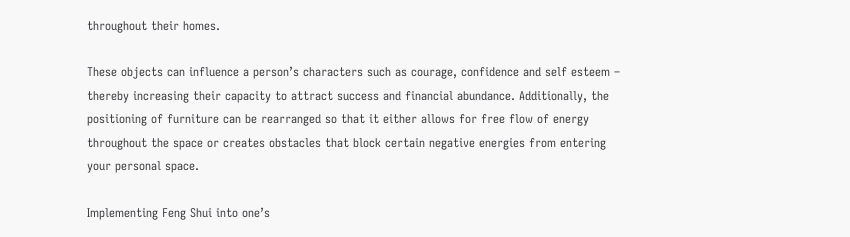throughout their homes.

These objects can influence a person’s characters such as courage, confidence and self esteem – thereby increasing their capacity to attract success and financial abundance. Additionally, the positioning of furniture can be rearranged so that it either allows for free flow of energy throughout the space or creates obstacles that block certain negative energies from entering your personal space.

Implementing Feng Shui into one’s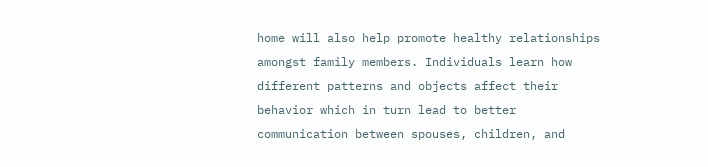home will also help promote healthy relationships amongst family members. Individuals learn how different patterns and objects affect their behavior which in turn lead to better communication between spouses, children, and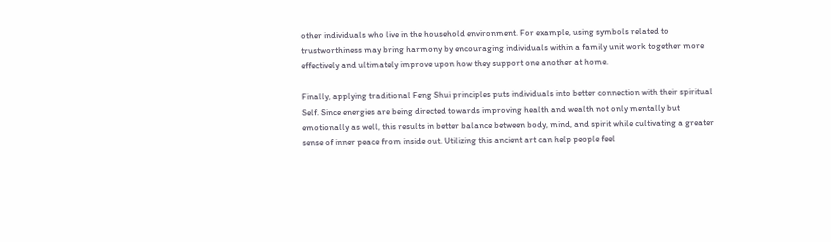other individuals who live in the household environment. For example, using symbols related to trustworthiness may bring harmony by encouraging individuals within a family unit work together more effectively and ultimately improve upon how they support one another at home.

Finally, applying traditional Feng Shui principles puts individuals into better connection with their spiritual Self. Since energies are being directed towards improving health and wealth not only mentally but emotionally as well, this results in better balance between body, mind, and spirit while cultivating a greater sense of inner peace from inside out. Utilizing this ancient art can help people feel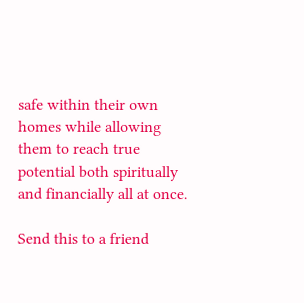safe within their own homes while allowing them to reach true potential both spiritually and financially all at once.

Send this to a friend